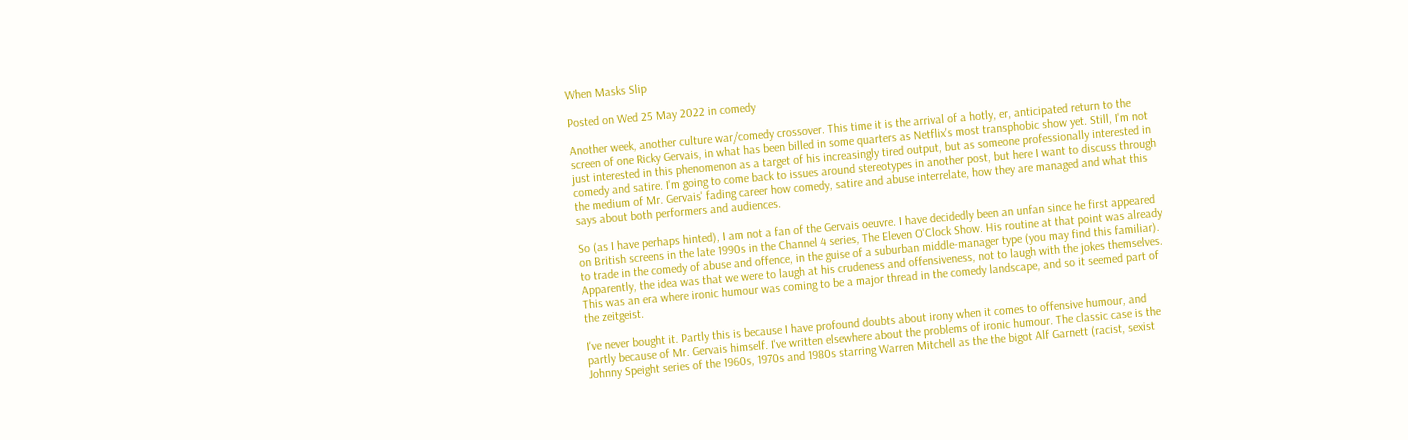When Masks Slip

Posted on Wed 25 May 2022 in comedy

Another week, another culture war/comedy crossover. This time it is the arrival of a hotly, er, anticipated return to the screen of one Ricky Gervais, in what has been billed in some quarters as Netflix's most transphobic show yet. Still, I'm not just interested in this phenomenon as a target of his increasingly tired output, but as someone professionally interested in comedy and satire. I'm going to come back to issues around stereotypes in another post, but here I want to discuss through the medium of Mr. Gervais' fading career how comedy, satire and abuse interrelate, how they are managed and what this says about both performers and audiences.

So (as I have perhaps hinted), I am not a fan of the Gervais oeuvre. I have decidedly been an unfan since he first appeared on British screens in the late 1990s in the Channel 4 series, The Eleven O'Clock Show. His routine at that point was already to trade in the comedy of abuse and offence, in the guise of a suburban middle-manager type (you may find this familiar). Apparently, the idea was that we were to laugh at his crudeness and offensiveness, not to laugh with the jokes themselves. This was an era where ironic humour was coming to be a major thread in the comedy landscape, and so it seemed part of the zeitgeist.

I've never bought it. Partly this is because I have profound doubts about irony when it comes to offensive humour, and partly because of Mr. Gervais himself. I've written elsewhere about the problems of ironic humour. The classic case is the Johnny Speight series of the 1960s, 1970s and 1980s starring Warren Mitchell as the the bigot Alf Garnett (racist, sexist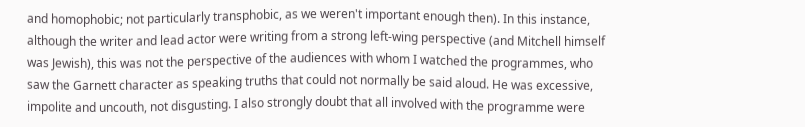and homophobic; not particularly transphobic, as we weren't important enough then). In this instance, although the writer and lead actor were writing from a strong left-wing perspective (and Mitchell himself was Jewish), this was not the perspective of the audiences with whom I watched the programmes, who saw the Garnett character as speaking truths that could not normally be said aloud. He was excessive, impolite and uncouth, not disgusting. I also strongly doubt that all involved with the programme were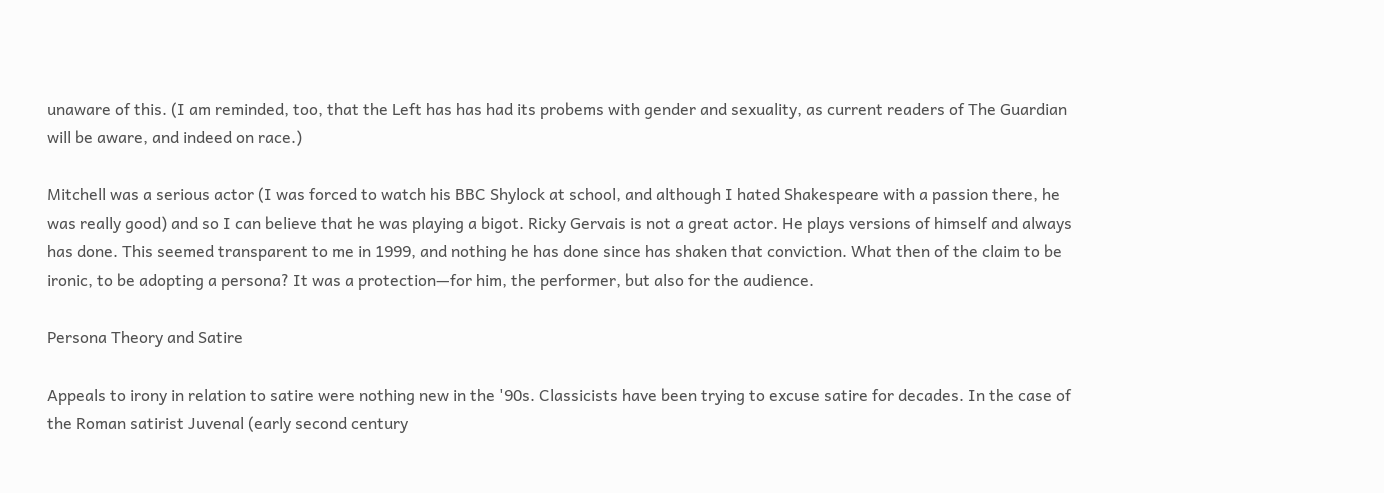unaware of this. (I am reminded, too, that the Left has has had its probems with gender and sexuality, as current readers of The Guardian will be aware, and indeed on race.)

Mitchell was a serious actor (I was forced to watch his BBC Shylock at school, and although I hated Shakespeare with a passion there, he was really good) and so I can believe that he was playing a bigot. Ricky Gervais is not a great actor. He plays versions of himself and always has done. This seemed transparent to me in 1999, and nothing he has done since has shaken that conviction. What then of the claim to be ironic, to be adopting a persona? It was a protection—for him, the performer, but also for the audience.

Persona Theory and Satire

Appeals to irony in relation to satire were nothing new in the '90s. Classicists have been trying to excuse satire for decades. In the case of the Roman satirist Juvenal (early second century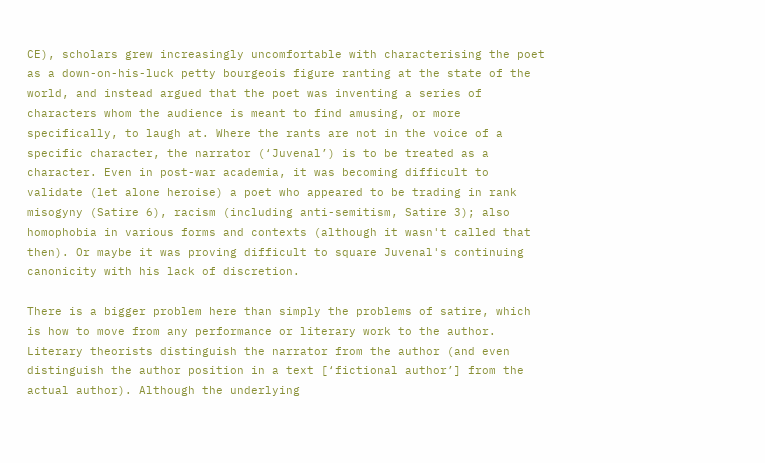CE), scholars grew increasingly uncomfortable with characterising the poet as a down-on-his-luck petty bourgeois figure ranting at the state of the world, and instead argued that the poet was inventing a series of characters whom the audience is meant to find amusing, or more specifically, to laugh at. Where the rants are not in the voice of a specific character, the narrator (‘Juvenal’) is to be treated as a character. Even in post-war academia, it was becoming difficult to validate (let alone heroise) a poet who appeared to be trading in rank misogyny (Satire 6), racism (including anti-semitism, Satire 3); also homophobia in various forms and contexts (although it wasn't called that then). Or maybe it was proving difficult to square Juvenal's continuing canonicity with his lack of discretion.

There is a bigger problem here than simply the problems of satire, which is how to move from any performance or literary work to the author. Literary theorists distinguish the narrator from the author (and even distinguish the author position in a text [‘fictional author’] from the actual author). Although the underlying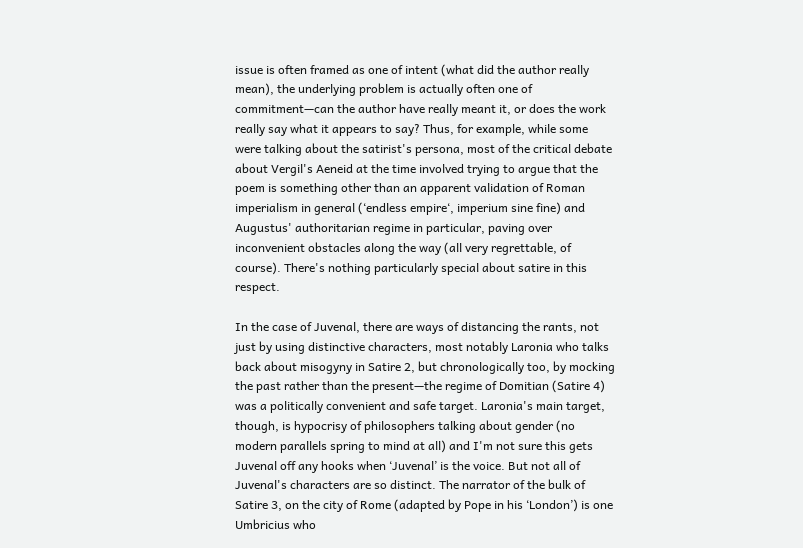issue is often framed as one of intent (what did the author really mean), the underlying problem is actually often one of commitment—can the author have really meant it, or does the work really say what it appears to say? Thus, for example, while some were talking about the satirist's persona, most of the critical debate about Vergil's Aeneid at the time involved trying to argue that the poem is something other than an apparent validation of Roman imperialism in general (‘endless empire‘, imperium sine fine) and Augustus' authoritarian regime in particular, paving over inconvenient obstacles along the way (all very regrettable, of course). There's nothing particularly special about satire in this respect.

In the case of Juvenal, there are ways of distancing the rants, not just by using distinctive characters, most notably Laronia who talks back about misogyny in Satire 2, but chronologically too, by mocking the past rather than the present—the regime of Domitian (Satire 4) was a politically convenient and safe target. Laronia's main target, though, is hypocrisy of philosophers talking about gender (no modern parallels spring to mind at all) and I'm not sure this gets Juvenal off any hooks when ‘Juvenal’ is the voice. But not all of Juvenal's characters are so distinct. The narrator of the bulk of Satire 3, on the city of Rome (adapted by Pope in his ‘London’) is one Umbricius who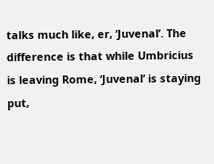talks much like, er, ‘Juvenal’. The difference is that while Umbricius is leaving Rome, ‘Juvenal’ is staying put,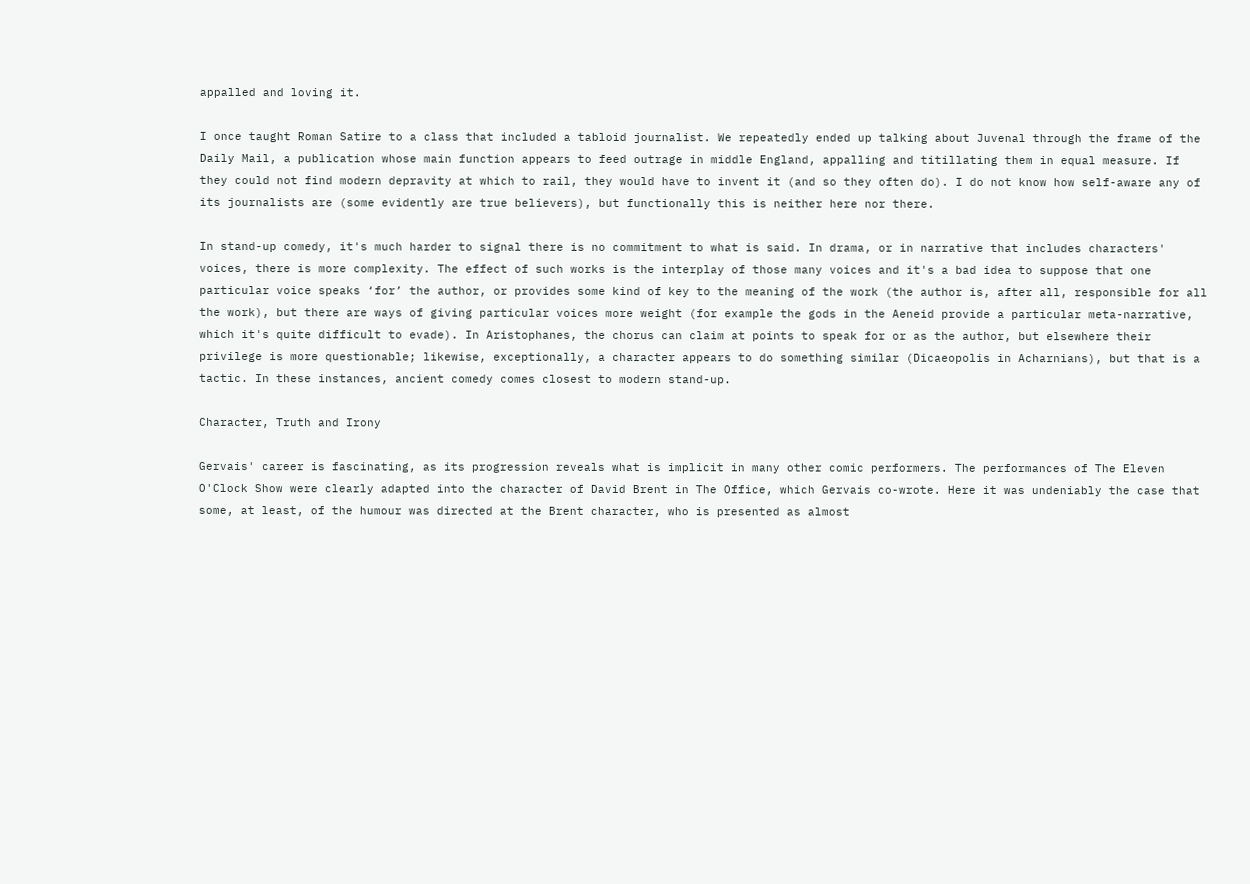appalled and loving it.

I once taught Roman Satire to a class that included a tabloid journalist. We repeatedly ended up talking about Juvenal through the frame of the Daily Mail, a publication whose main function appears to feed outrage in middle England, appalling and titillating them in equal measure. If they could not find modern depravity at which to rail, they would have to invent it (and so they often do). I do not know how self-aware any of its journalists are (some evidently are true believers), but functionally this is neither here nor there.

In stand-up comedy, it's much harder to signal there is no commitment to what is said. In drama, or in narrative that includes characters' voices, there is more complexity. The effect of such works is the interplay of those many voices and it's a bad idea to suppose that one particular voice speaks ‘for’ the author, or provides some kind of key to the meaning of the work (the author is, after all, responsible for all the work), but there are ways of giving particular voices more weight (for example the gods in the Aeneid provide a particular meta-narrative, which it's quite difficult to evade). In Aristophanes, the chorus can claim at points to speak for or as the author, but elsewhere their privilege is more questionable; likewise, exceptionally, a character appears to do something similar (Dicaeopolis in Acharnians), but that is a tactic. In these instances, ancient comedy comes closest to modern stand-up.

Character, Truth and Irony

Gervais' career is fascinating, as its progression reveals what is implicit in many other comic performers. The performances of The Eleven O'Clock Show were clearly adapted into the character of David Brent in The Office, which Gervais co-wrote. Here it was undeniably the case that some, at least, of the humour was directed at the Brent character, who is presented as almost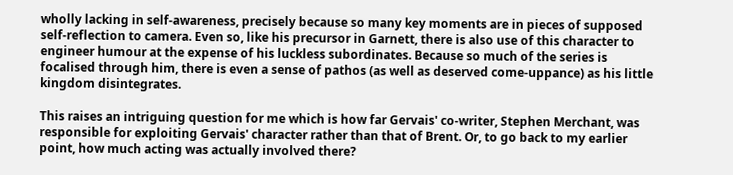wholly lacking in self-awareness, precisely because so many key moments are in pieces of supposed self-reflection to camera. Even so, like his precursor in Garnett, there is also use of this character to engineer humour at the expense of his luckless subordinates. Because so much of the series is focalised through him, there is even a sense of pathos (as well as deserved come-uppance) as his little kingdom disintegrates.

This raises an intriguing question for me which is how far Gervais' co-writer, Stephen Merchant, was responsible for exploiting Gervais' character rather than that of Brent. Or, to go back to my earlier point, how much acting was actually involved there?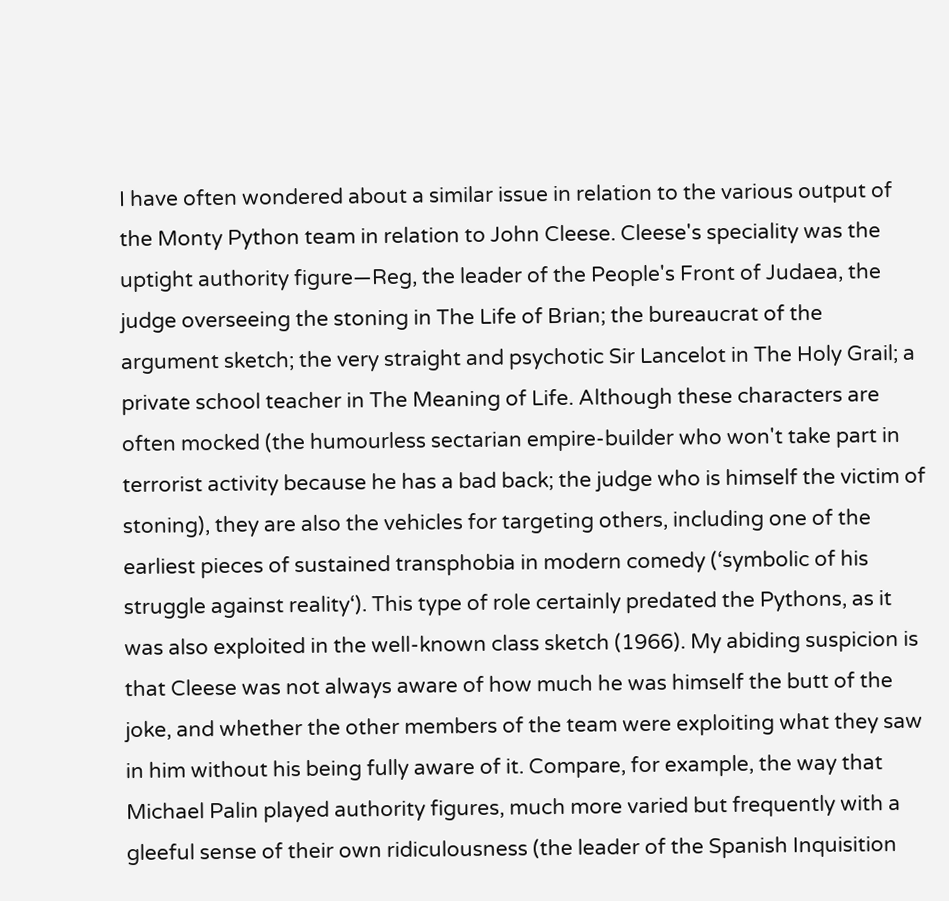I have often wondered about a similar issue in relation to the various output of the Monty Python team in relation to John Cleese. Cleese's speciality was the uptight authority figure—Reg, the leader of the People's Front of Judaea, the judge overseeing the stoning in The Life of Brian; the bureaucrat of the argument sketch; the very straight and psychotic Sir Lancelot in The Holy Grail; a private school teacher in The Meaning of Life. Although these characters are often mocked (the humourless sectarian empire-builder who won't take part in terrorist activity because he has a bad back; the judge who is himself the victim of stoning), they are also the vehicles for targeting others, including one of the earliest pieces of sustained transphobia in modern comedy (‘symbolic of his struggle against reality‘). This type of role certainly predated the Pythons, as it was also exploited in the well-known class sketch (1966). My abiding suspicion is that Cleese was not always aware of how much he was himself the butt of the joke, and whether the other members of the team were exploiting what they saw in him without his being fully aware of it. Compare, for example, the way that Michael Palin played authority figures, much more varied but frequently with a gleeful sense of their own ridiculousness (the leader of the Spanish Inquisition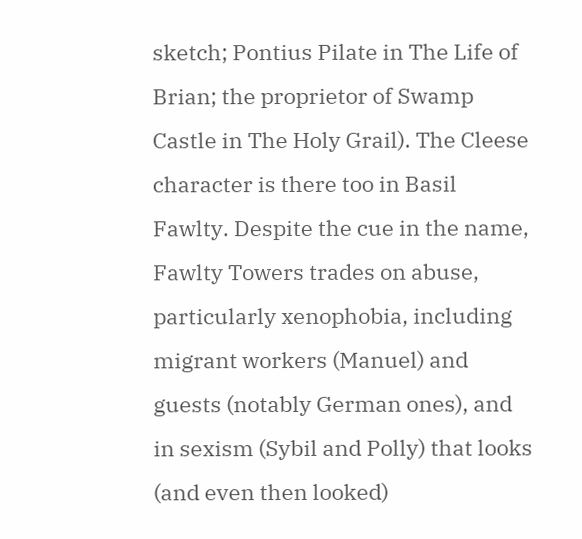sketch; Pontius Pilate in The Life of Brian; the proprietor of Swamp Castle in The Holy Grail). The Cleese character is there too in Basil Fawlty. Despite the cue in the name, Fawlty Towers trades on abuse, particularly xenophobia, including migrant workers (Manuel) and guests (notably German ones), and in sexism (Sybil and Polly) that looks (and even then looked)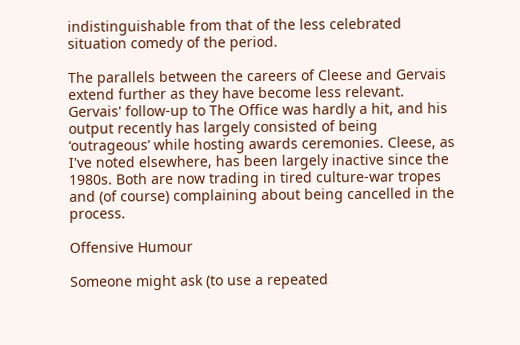indistinguishable from that of the less celebrated situation comedy of the period.

The parallels between the careers of Cleese and Gervais extend further as they have become less relevant. Gervais' follow-up to The Office was hardly a hit, and his output recently has largely consisted of being ‘outrageous’ while hosting awards ceremonies. Cleese, as I've noted elsewhere, has been largely inactive since the 1980s. Both are now trading in tired culture-war tropes and (of course) complaining about being cancelled in the process.

Offensive Humour

Someone might ask (to use a repeated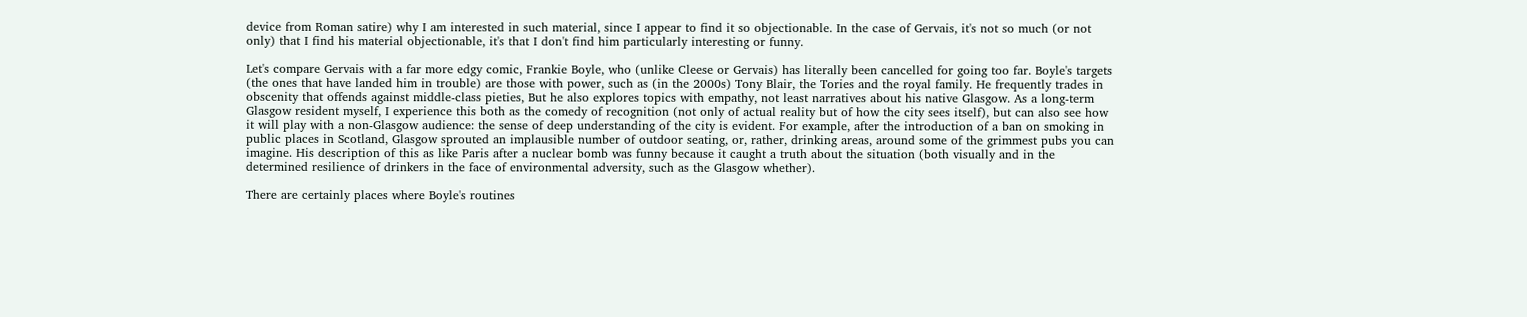device from Roman satire) why I am interested in such material, since I appear to find it so objectionable. In the case of Gervais, it's not so much (or not only) that I find his material objectionable, it's that I don't find him particularly interesting or funny.

Let's compare Gervais with a far more edgy comic, Frankie Boyle, who (unlike Cleese or Gervais) has literally been cancelled for going too far. Boyle's targets (the ones that have landed him in trouble) are those with power, such as (in the 2000s) Tony Blair, the Tories and the royal family. He frequently trades in obscenity that offends against middle-class pieties, But he also explores topics with empathy, not least narratives about his native Glasgow. As a long-term Glasgow resident myself, I experience this both as the comedy of recognition (not only of actual reality but of how the city sees itself), but can also see how it will play with a non-Glasgow audience: the sense of deep understanding of the city is evident. For example, after the introduction of a ban on smoking in public places in Scotland, Glasgow sprouted an implausible number of outdoor seating, or, rather, drinking areas, around some of the grimmest pubs you can imagine. His description of this as like Paris after a nuclear bomb was funny because it caught a truth about the situation (both visually and in the determined resilience of drinkers in the face of environmental adversity, such as the Glasgow whether).

There are certainly places where Boyle's routines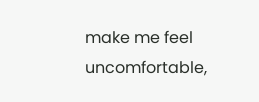make me feel uncomfortable,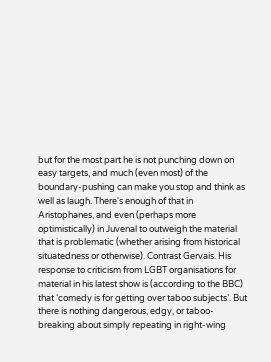but for the most part he is not punching down on easy targets, and much (even most) of the boundary-pushing can make you stop and think as well as laugh. There's enough of that in Aristophanes, and even (perhaps more optimistically) in Juvenal to outweigh the material that is problematic (whether arising from historical situatedness or otherwise). Contrast Gervais. His response to criticism from LGBT organisations for material in his latest show is (according to the BBC) that ‘comedy is for getting over taboo subjects’. But there is nothing dangerous, edgy, or taboo-breaking about simply repeating in right-wing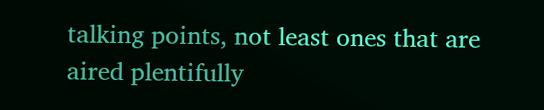talking points, not least ones that are aired plentifully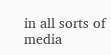in all sorts of media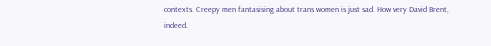contexts. Creepy men fantasising about trans women is just sad. How very David Brent, indeed.